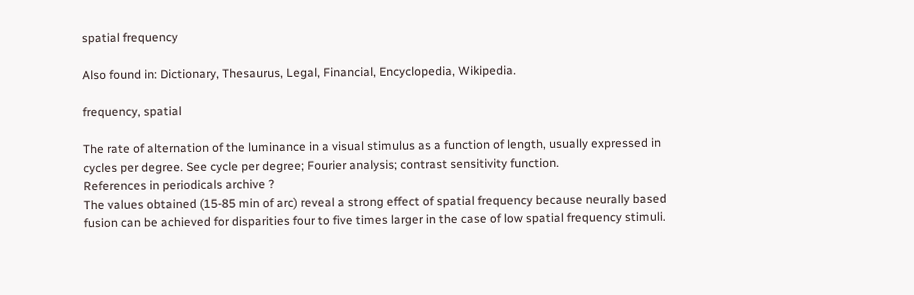spatial frequency

Also found in: Dictionary, Thesaurus, Legal, Financial, Encyclopedia, Wikipedia.

frequency, spatial

The rate of alternation of the luminance in a visual stimulus as a function of length, usually expressed in cycles per degree. See cycle per degree; Fourier analysis; contrast sensitivity function.
References in periodicals archive ?
The values obtained (15-85 min of arc) reveal a strong effect of spatial frequency because neurally based fusion can be achieved for disparities four to five times larger in the case of low spatial frequency stimuli.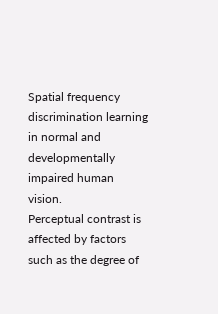Spatial frequency discrimination learning in normal and developmentally impaired human vision.
Perceptual contrast is affected by factors such as the degree of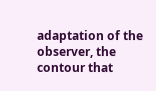adaptation of the observer, the contour that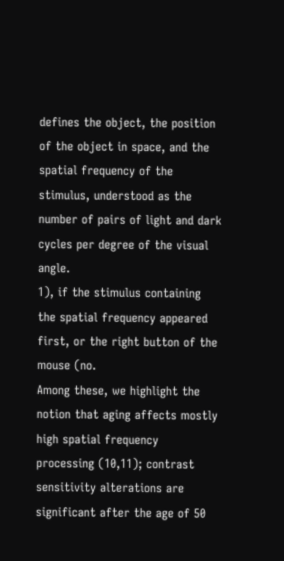defines the object, the position of the object in space, and the spatial frequency of the stimulus, understood as the number of pairs of light and dark cycles per degree of the visual angle.
1), if the stimulus containing the spatial frequency appeared first, or the right button of the mouse (no.
Among these, we highlight the notion that aging affects mostly high spatial frequency processing (10,11); contrast sensitivity alterations are significant after the age of 50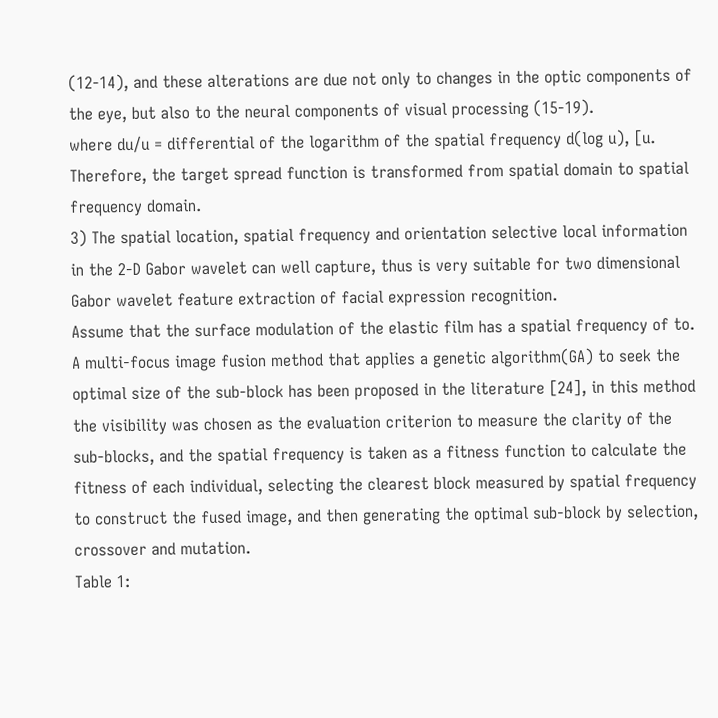(12-14), and these alterations are due not only to changes in the optic components of the eye, but also to the neural components of visual processing (15-19).
where du/u = differential of the logarithm of the spatial frequency d(log u), [u.
Therefore, the target spread function is transformed from spatial domain to spatial frequency domain.
3) The spatial location, spatial frequency and orientation selective local information in the 2-D Gabor wavelet can well capture, thus is very suitable for two dimensional Gabor wavelet feature extraction of facial expression recognition.
Assume that the surface modulation of the elastic film has a spatial frequency of to.
A multi-focus image fusion method that applies a genetic algorithm(GA) to seek the optimal size of the sub-block has been proposed in the literature [24], in this method the visibility was chosen as the evaluation criterion to measure the clarity of the sub-blocks, and the spatial frequency is taken as a fitness function to calculate the fitness of each individual, selecting the clearest block measured by spatial frequency to construct the fused image, and then generating the optimal sub-block by selection, crossover and mutation.
Table 1: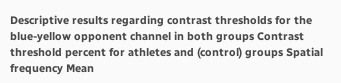Descriptive results regarding contrast thresholds for the blue-yellow opponent channel in both groups Contrast threshold percent for athletes and (control) groups Spatial frequency Mean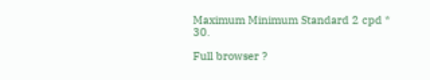Maximum Minimum Standard 2 cpd * 30.

Full browser ?